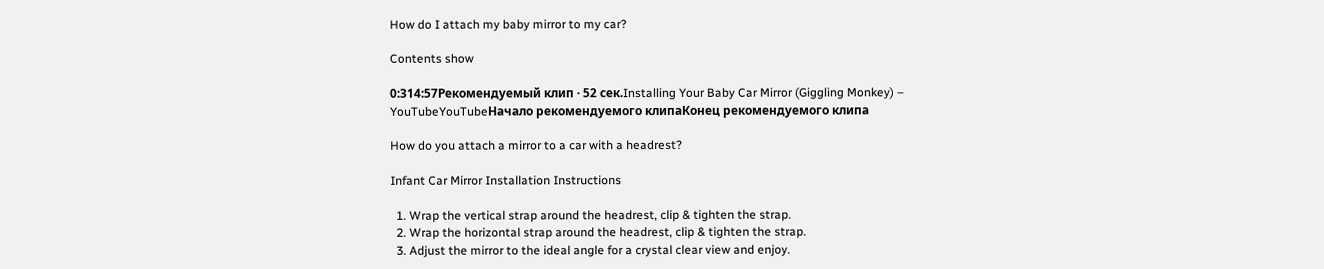How do I attach my baby mirror to my car?

Contents show

0:314:57Рекомендуемый клип · 52 сек.Installing Your Baby Car Mirror (Giggling Monkey) – YouTubeYouTubeНачало рекомендуемого клипаКонец рекомендуемого клипа

How do you attach a mirror to a car with a headrest?

Infant Car Mirror Installation Instructions

  1. Wrap the vertical strap around the headrest, clip & tighten the strap.
  2. Wrap the horizontal strap around the headrest, clip & tighten the strap.
  3. Adjust the mirror to the ideal angle for a crystal clear view and enjoy.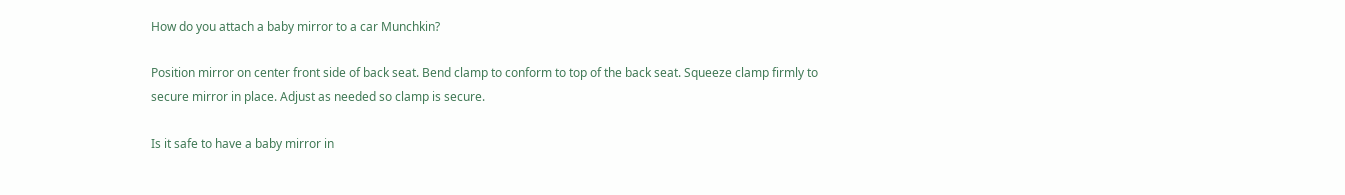How do you attach a baby mirror to a car Munchkin?

Position mirror on center front side of back seat. Bend clamp to conform to top of the back seat. Squeeze clamp firmly to secure mirror in place. Adjust as needed so clamp is secure.

Is it safe to have a baby mirror in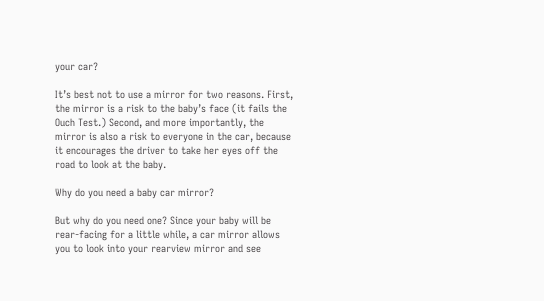your car?

It’s best not to use a mirror for two reasons. First, the mirror is a risk to the baby’s face (it fails the Ouch Test.) Second, and more importantly, the mirror is also a risk to everyone in the car, because it encourages the driver to take her eyes off the road to look at the baby.

Why do you need a baby car mirror?

But why do you need one? Since your baby will be rear-facing for a little while, a car mirror allows you to look into your rearview mirror and see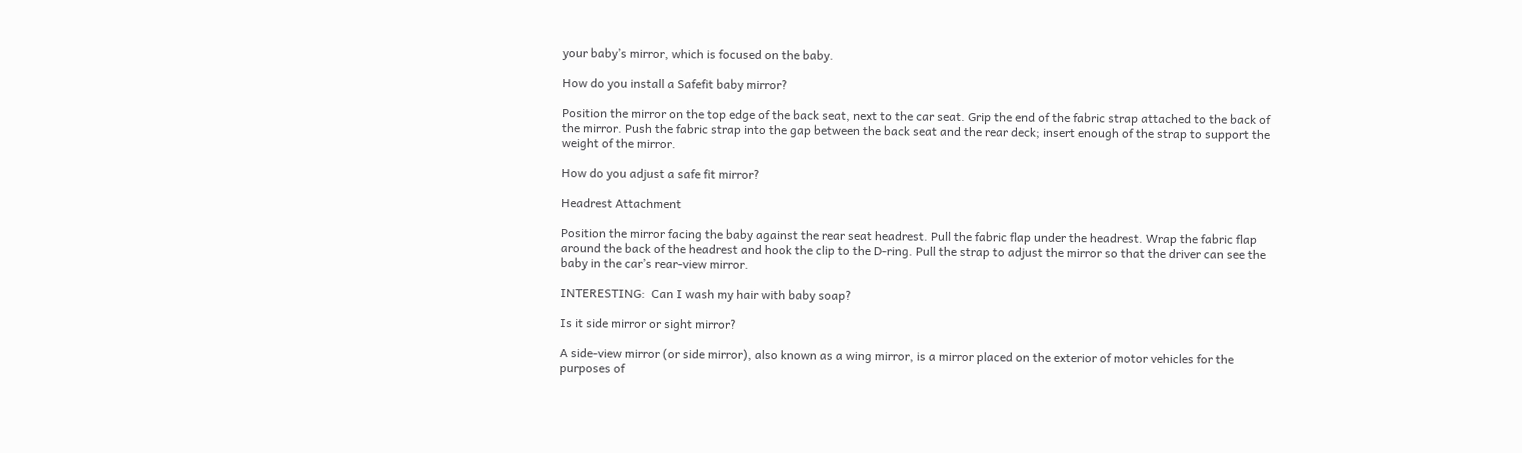your baby’s mirror, which is focused on the baby.

How do you install a Safefit baby mirror?

Position the mirror on the top edge of the back seat, next to the car seat. Grip the end of the fabric strap attached to the back of the mirror. Push the fabric strap into the gap between the back seat and the rear deck; insert enough of the strap to support the weight of the mirror.

How do you adjust a safe fit mirror?

Headrest Attachment

Position the mirror facing the baby against the rear seat headrest. Pull the fabric flap under the headrest. Wrap the fabric flap around the back of the headrest and hook the clip to the D-ring. Pull the strap to adjust the mirror so that the driver can see the baby in the car’s rear-view mirror.

INTERESTING:  Can I wash my hair with baby soap?

Is it side mirror or sight mirror?

A side-view mirror (or side mirror), also known as a wing mirror, is a mirror placed on the exterior of motor vehicles for the purposes of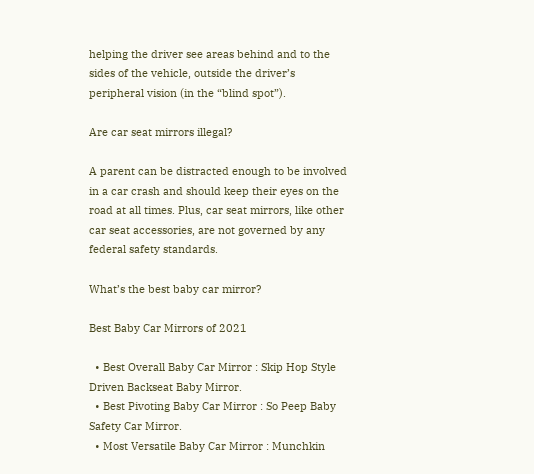helping the driver see areas behind and to the sides of the vehicle, outside the driver’s peripheral vision (in the “blind spot”).

Are car seat mirrors illegal?

A parent can be distracted enough to be involved in a car crash and should keep their eyes on the road at all times. Plus, car seat mirrors, like other car seat accessories, are not governed by any federal safety standards.

What’s the best baby car mirror?

Best Baby Car Mirrors of 2021

  • Best Overall Baby Car Mirror : Skip Hop Style Driven Backseat Baby Mirror.
  • Best Pivoting Baby Car Mirror : So Peep Baby Safety Car Mirror.
  • Most Versatile Baby Car Mirror : Munchkin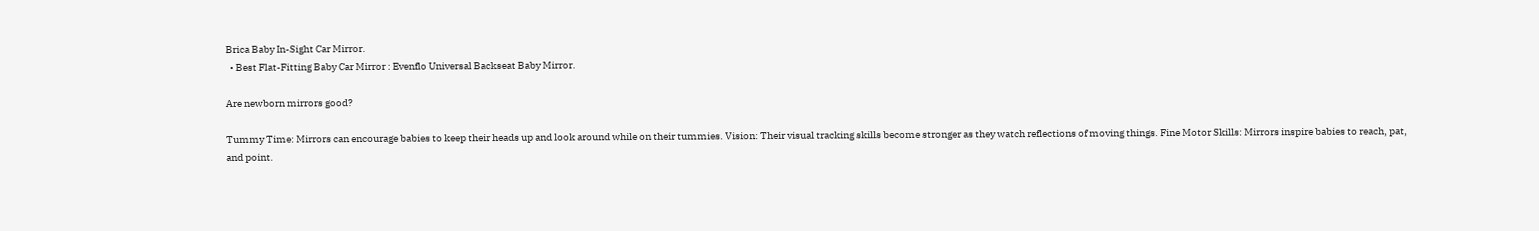Brica Baby In-Sight Car Mirror.
  • Best Flat-Fitting Baby Car Mirror : Evenflo Universal Backseat Baby Mirror.

Are newborn mirrors good?

Tummy Time: Mirrors can encourage babies to keep their heads up and look around while on their tummies. Vision: Their visual tracking skills become stronger as they watch reflections of moving things. Fine Motor Skills: Mirrors inspire babies to reach, pat, and point.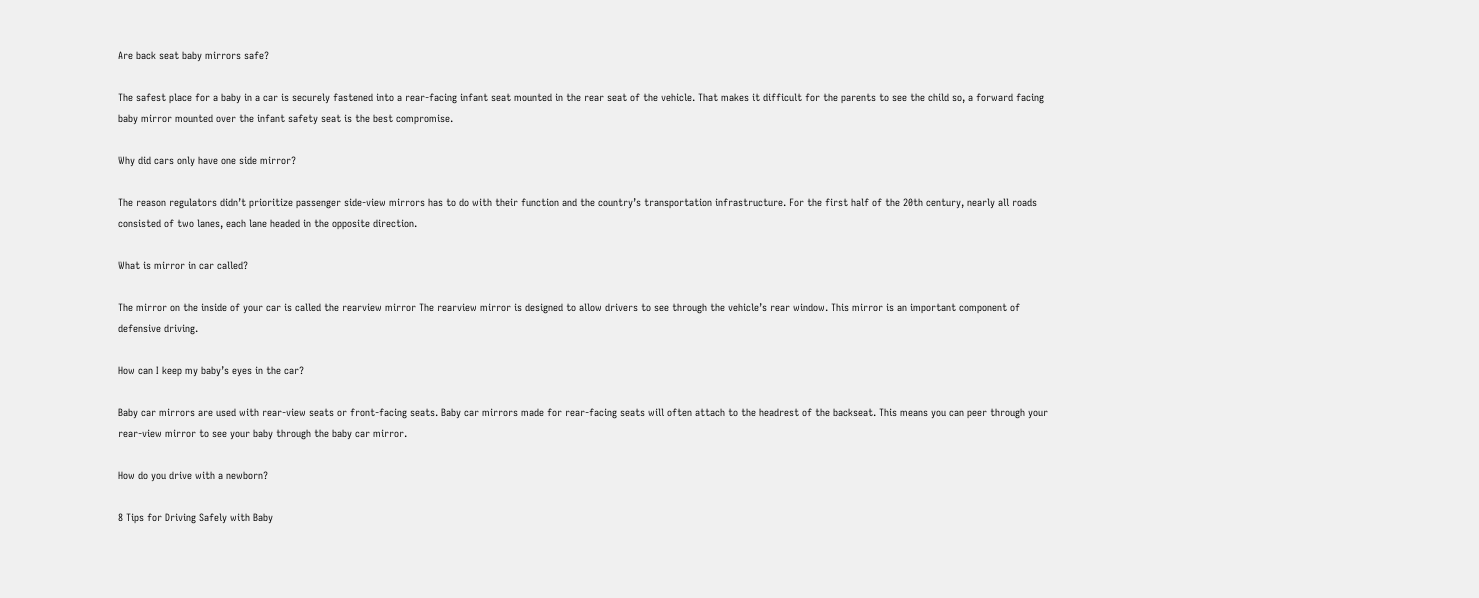Are back seat baby mirrors safe?

The safest place for a baby in a car is securely fastened into a rear-facing infant seat mounted in the rear seat of the vehicle. That makes it difficult for the parents to see the child so, a forward facing baby mirror mounted over the infant safety seat is the best compromise.

Why did cars only have one side mirror?

The reason regulators didn’t prioritize passenger side-view mirrors has to do with their function and the country’s transportation infrastructure. For the first half of the 20th century, nearly all roads consisted of two lanes, each lane headed in the opposite direction.

What is mirror in car called?

The mirror on the inside of your car is called the rearview mirror The rearview mirror is designed to allow drivers to see through the vehicle’s rear window. This mirror is an important component of defensive driving.

How can I keep my baby’s eyes in the car?

Baby car mirrors are used with rear-view seats or front-facing seats. Baby car mirrors made for rear-facing seats will often attach to the headrest of the backseat. This means you can peer through your rear-view mirror to see your baby through the baby car mirror.

How do you drive with a newborn?

8 Tips for Driving Safely with Baby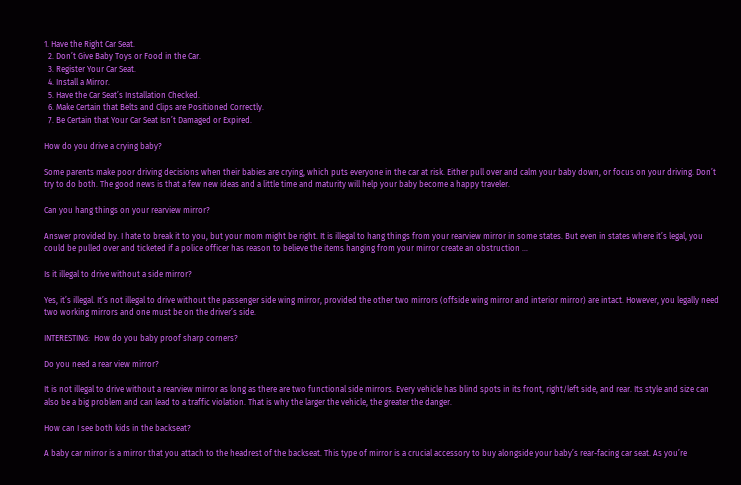1. Have the Right Car Seat.
  2. Don’t Give Baby Toys or Food in the Car.
  3. Register Your Car Seat.
  4. Install a Mirror.
  5. Have the Car Seat’s Installation Checked.
  6. Make Certain that Belts and Clips are Positioned Correctly.
  7. Be Certain that Your Car Seat Isn’t Damaged or Expired.

How do you drive a crying baby?

Some parents make poor driving decisions when their babies are crying, which puts everyone in the car at risk. Either pull over and calm your baby down, or focus on your driving. Don’t try to do both. The good news is that a few new ideas and a little time and maturity will help your baby become a happy traveler.

Can you hang things on your rearview mirror?

Answer provided by. I hate to break it to you, but your mom might be right. It is illegal to hang things from your rearview mirror in some states. But even in states where it’s legal, you could be pulled over and ticketed if a police officer has reason to believe the items hanging from your mirror create an obstruction …

Is it illegal to drive without a side mirror?

Yes, it’s illegal. It’s not illegal to drive without the passenger side wing mirror, provided the other two mirrors (offside wing mirror and interior mirror) are intact. However, you legally need two working mirrors and one must be on the driver’s side.

INTERESTING:  How do you baby proof sharp corners?

Do you need a rear view mirror?

It is not illegal to drive without a rearview mirror as long as there are two functional side mirrors. Every vehicle has blind spots in its front, right/left side, and rear. Its style and size can also be a big problem and can lead to a traffic violation. That is why the larger the vehicle, the greater the danger.

How can I see both kids in the backseat?

A baby car mirror is a mirror that you attach to the headrest of the backseat. This type of mirror is a crucial accessory to buy alongside your baby’s rear-facing car seat. As you’re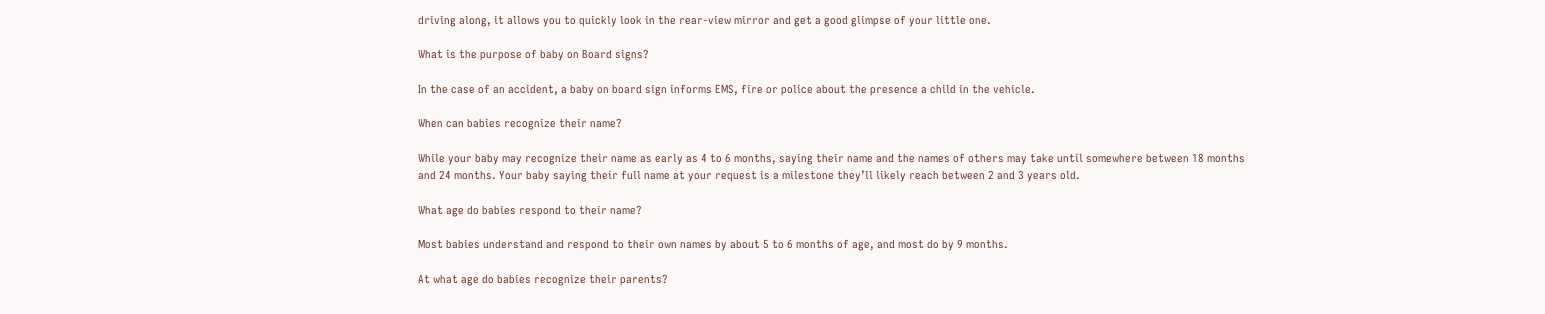driving along, it allows you to quickly look in the rear-view mirror and get a good glimpse of your little one.

What is the purpose of baby on Board signs?

In the case of an accident, a baby on board sign informs EMS, fire or police about the presence a child in the vehicle.

When can babies recognize their name?

While your baby may recognize their name as early as 4 to 6 months, saying their name and the names of others may take until somewhere between 18 months and 24 months. Your baby saying their full name at your request is a milestone they’ll likely reach between 2 and 3 years old.

What age do babies respond to their name?

Most babies understand and respond to their own names by about 5 to 6 months of age, and most do by 9 months.

At what age do babies recognize their parents?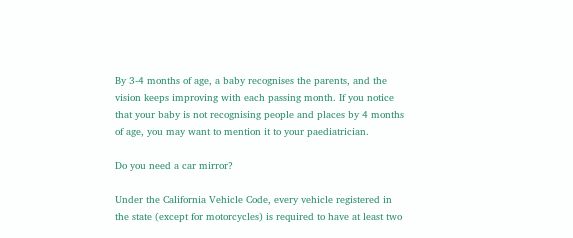By 3-4 months of age, a baby recognises the parents, and the vision keeps improving with each passing month. If you notice that your baby is not recognising people and places by 4 months of age, you may want to mention it to your paediatrician.

Do you need a car mirror?

Under the California Vehicle Code, every vehicle registered in the state (except for motorcycles) is required to have at least two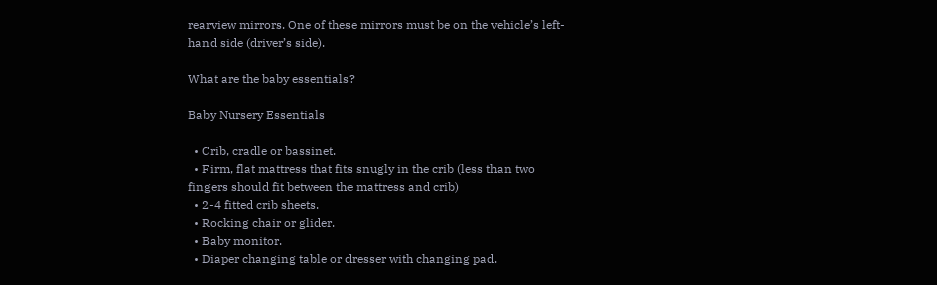rearview mirrors. One of these mirrors must be on the vehicle’s left-hand side (driver’s side).

What are the baby essentials?

Baby Nursery Essentials

  • Crib, cradle or bassinet.
  • Firm, flat mattress that fits snugly in the crib (less than two fingers should fit between the mattress and crib)
  • 2-4 fitted crib sheets.
  • Rocking chair or glider.
  • Baby monitor.
  • Diaper changing table or dresser with changing pad.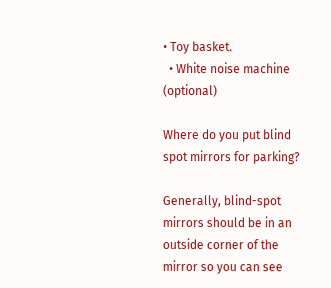• Toy basket.
  • White noise machine (optional)

Where do you put blind spot mirrors for parking?

Generally, blind-spot mirrors should be in an outside corner of the mirror so you can see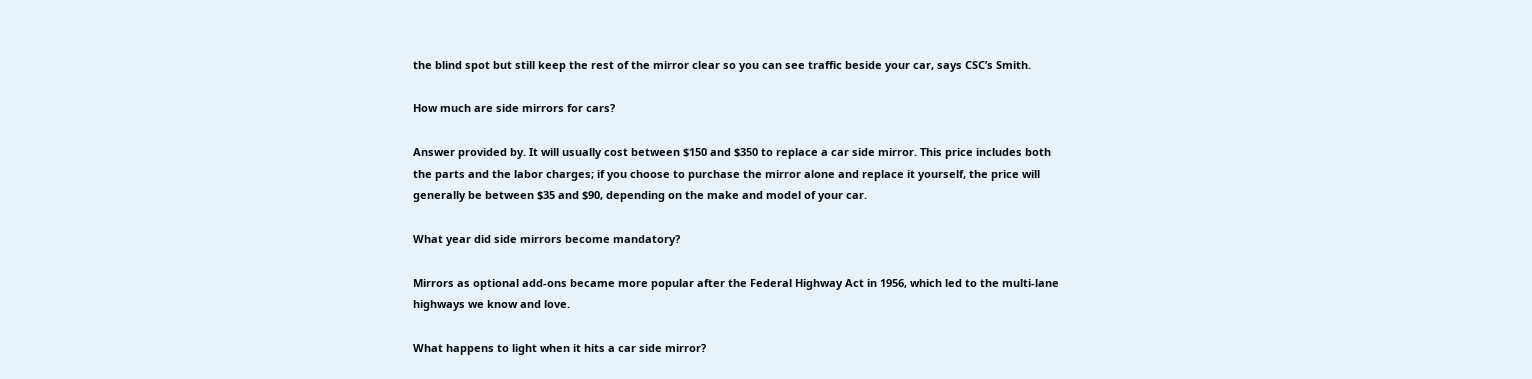the blind spot but still keep the rest of the mirror clear so you can see traffic beside your car, says CSC’s Smith.

How much are side mirrors for cars?

Answer provided by. It will usually cost between $150 and $350 to replace a car side mirror. This price includes both the parts and the labor charges; if you choose to purchase the mirror alone and replace it yourself, the price will generally be between $35 and $90, depending on the make and model of your car.

What year did side mirrors become mandatory?

Mirrors as optional add-ons became more popular after the Federal Highway Act in 1956, which led to the multi-lane highways we know and love.

What happens to light when it hits a car side mirror?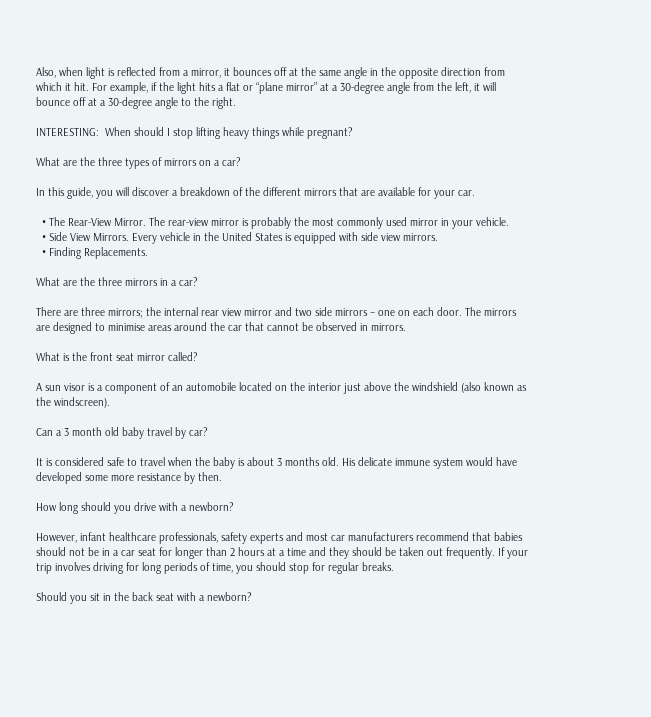Also, when light is reflected from a mirror, it bounces off at the same angle in the opposite direction from which it hit. For example, if the light hits a flat or “plane mirror” at a 30-degree angle from the left, it will bounce off at a 30-degree angle to the right.

INTERESTING:  When should I stop lifting heavy things while pregnant?

What are the three types of mirrors on a car?

In this guide, you will discover a breakdown of the different mirrors that are available for your car.

  • The Rear-View Mirror. The rear-view mirror is probably the most commonly used mirror in your vehicle.
  • Side View Mirrors. Every vehicle in the United States is equipped with side view mirrors.
  • Finding Replacements.

What are the three mirrors in a car?

There are three mirrors; the internal rear view mirror and two side mirrors – one on each door. The mirrors are designed to minimise areas around the car that cannot be observed in mirrors.

What is the front seat mirror called?

A sun visor is a component of an automobile located on the interior just above the windshield (also known as the windscreen).

Can a 3 month old baby travel by car?

It is considered safe to travel when the baby is about 3 months old. His delicate immune system would have developed some more resistance by then.

How long should you drive with a newborn?

However, infant healthcare professionals, safety experts and most car manufacturers recommend that babies should not be in a car seat for longer than 2 hours at a time and they should be taken out frequently. If your trip involves driving for long periods of time, you should stop for regular breaks.

Should you sit in the back seat with a newborn?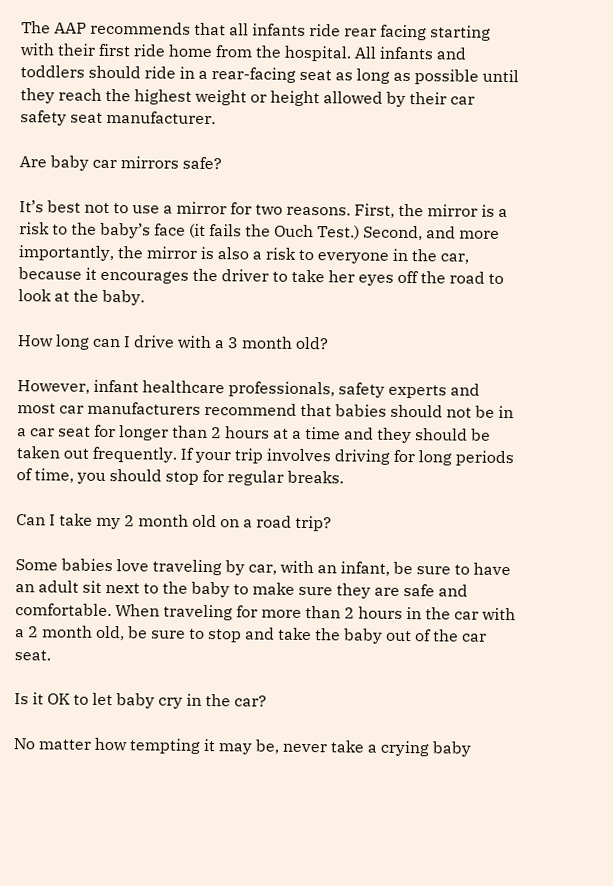The AAP recommends that all infants ride rear facing starting with their first ride home from the hospital. All infants and toddlers should ride in a rear-facing seat as long as possible until they reach the highest weight or height allowed by their car safety seat manufacturer.

Are baby car mirrors safe?

It’s best not to use a mirror for two reasons. First, the mirror is a risk to the baby’s face (it fails the Ouch Test.) Second, and more importantly, the mirror is also a risk to everyone in the car, because it encourages the driver to take her eyes off the road to look at the baby.

How long can I drive with a 3 month old?

However, infant healthcare professionals, safety experts and most car manufacturers recommend that babies should not be in a car seat for longer than 2 hours at a time and they should be taken out frequently. If your trip involves driving for long periods of time, you should stop for regular breaks.

Can I take my 2 month old on a road trip?

Some babies love traveling by car, with an infant, be sure to have an adult sit next to the baby to make sure they are safe and comfortable. When traveling for more than 2 hours in the car with a 2 month old, be sure to stop and take the baby out of the car seat.

Is it OK to let baby cry in the car?

No matter how tempting it may be, never take a crying baby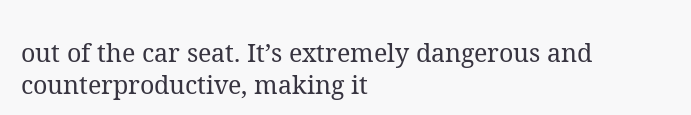out of the car seat. It’s extremely dangerous and counterproductive, making it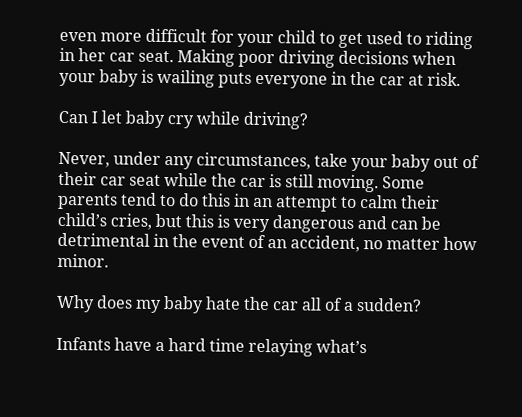even more difficult for your child to get used to riding in her car seat. Making poor driving decisions when your baby is wailing puts everyone in the car at risk.

Can I let baby cry while driving?

Never, under any circumstances, take your baby out of their car seat while the car is still moving. Some parents tend to do this in an attempt to calm their child’s cries, but this is very dangerous and can be detrimental in the event of an accident, no matter how minor.

Why does my baby hate the car all of a sudden?

Infants have a hard time relaying what’s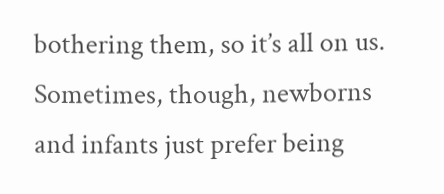bothering them, so it’s all on us. Sometimes, though, newborns and infants just prefer being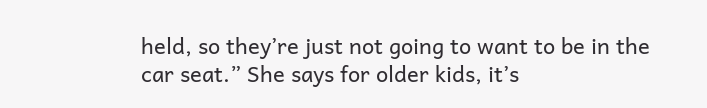held, so they’re just not going to want to be in the car seat.” She says for older kids, it’s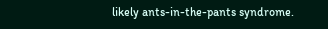likely ants-in-the-pants syndrome.